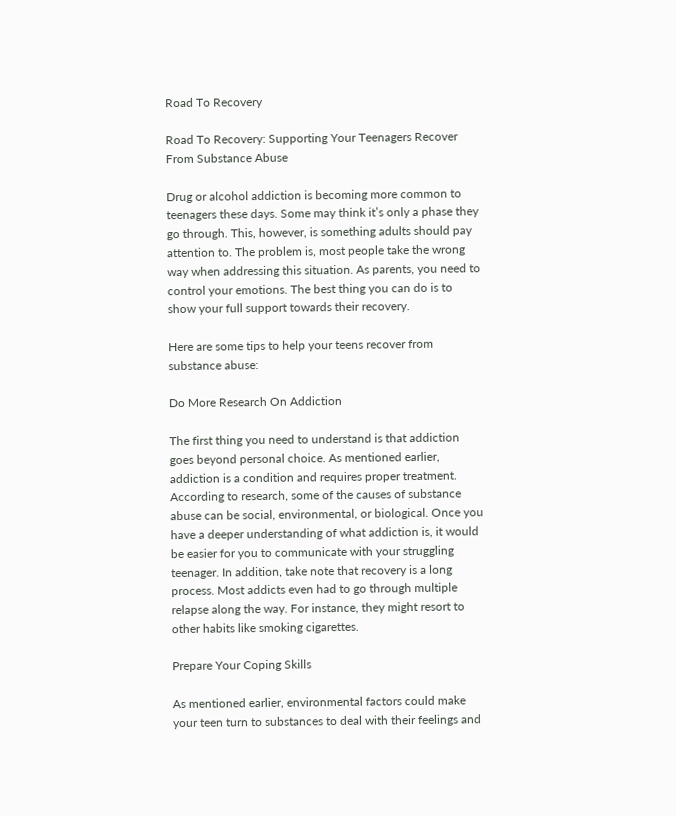Road To Recovery

Road To Recovery: Supporting Your Teenagers Recover From Substance Abuse

Drug or alcohol addiction is becoming more common to teenagers these days. Some may think it’s only a phase they go through. This, however, is something adults should pay attention to. The problem is, most people take the wrong way when addressing this situation. As parents, you need to control your emotions. The best thing you can do is to show your full support towards their recovery.

Here are some tips to help your teens recover from substance abuse:

Do More Research On Addiction

The first thing you need to understand is that addiction goes beyond personal choice. As mentioned earlier, addiction is a condition and requires proper treatment. According to research, some of the causes of substance abuse can be social, environmental, or biological. Once you have a deeper understanding of what addiction is, it would be easier for you to communicate with your struggling teenager. In addition, take note that recovery is a long process. Most addicts even had to go through multiple relapse along the way. For instance, they might resort to other habits like smoking cigarettes.

Prepare Your Coping Skills

As mentioned earlier, environmental factors could make your teen turn to substances to deal with their feelings and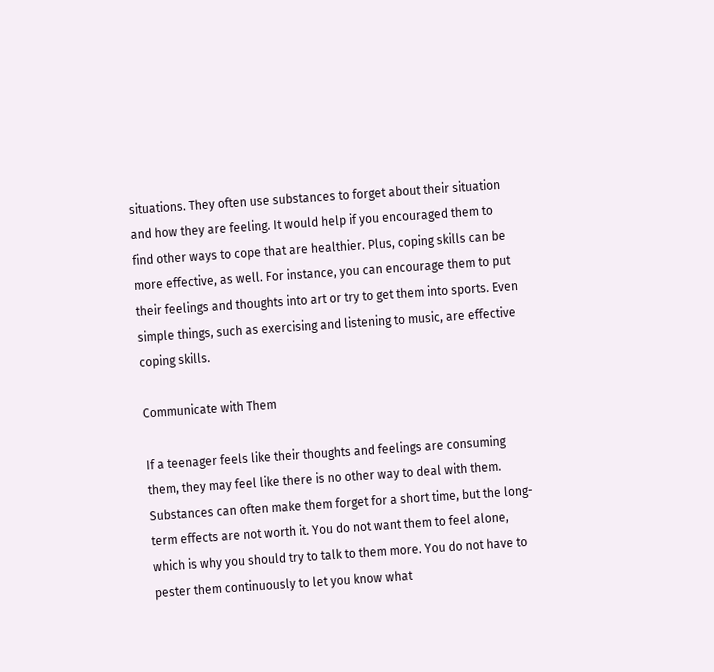situations. They often use substances to forget about their situation and how they are feeling. It would help if you encouraged them to find other ways to cope that are healthier. Plus, coping skills can be more effective, as well. For instance, you can encourage them to put their feelings and thoughts into art or try to get them into sports. Even simple things, such as exercising and listening to music, are effective coping skills.

Communicate with Them

If a teenager feels like their thoughts and feelings are consuming them, they may feel like there is no other way to deal with them. Substances can often make them forget for a short time, but the long-term effects are not worth it. You do not want them to feel alone, which is why you should try to talk to them more. You do not have to pester them continuously to let you know what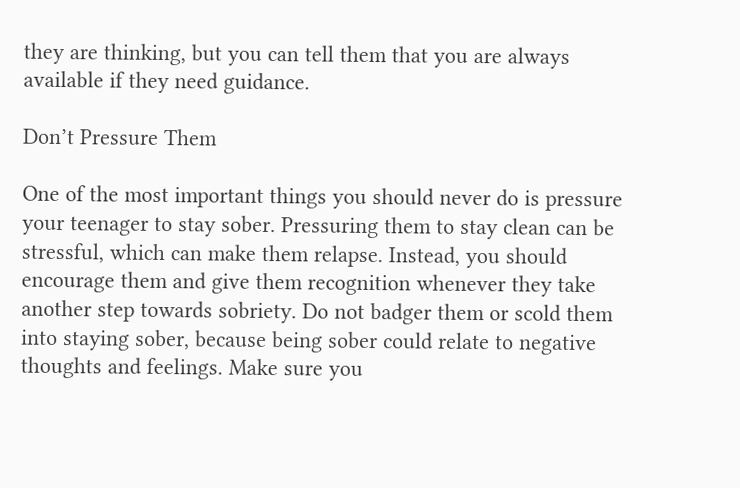they are thinking, but you can tell them that you are always available if they need guidance.

Don’t Pressure Them

One of the most important things you should never do is pressure your teenager to stay sober. Pressuring them to stay clean can be stressful, which can make them relapse. Instead, you should encourage them and give them recognition whenever they take another step towards sobriety. Do not badger them or scold them into staying sober, because being sober could relate to negative thoughts and feelings. Make sure you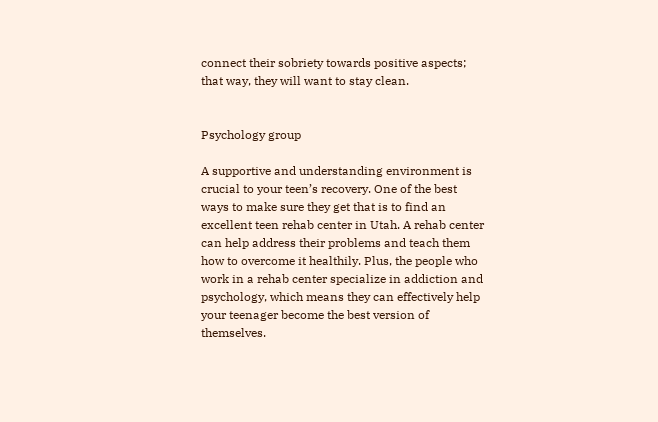connect their sobriety towards positive aspects; that way, they will want to stay clean.


Psychology group

A supportive and understanding environment is crucial to your teen’s recovery. One of the best ways to make sure they get that is to find an excellent teen rehab center in Utah. A rehab center can help address their problems and teach them how to overcome it healthily. Plus, the people who work in a rehab center specialize in addiction and psychology, which means they can effectively help your teenager become the best version of themselves.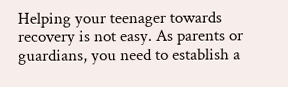Helping your teenager towards recovery is not easy. As parents or guardians, you need to establish a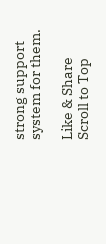strong support system for them.

Like & Share
Scroll to Top